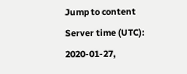Jump to content
Server time (UTC): 2020-01-27,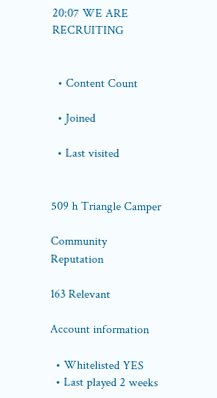20:07 WE ARE RECRUITING


  • Content Count

  • Joined

  • Last visited


509 h Triangle Camper

Community Reputation

163 Relevant

Account information

  • Whitelisted YES
  • Last played 2 weeks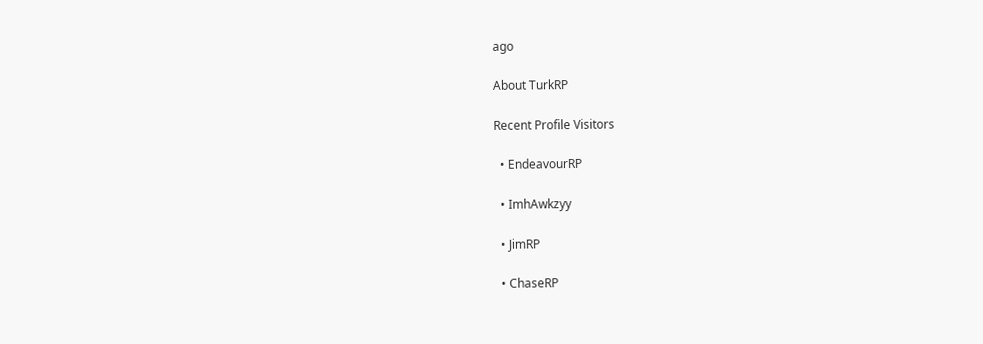ago

About TurkRP

Recent Profile Visitors

  • EndeavourRP

  • ImhAwkzyy

  • JimRP

  • ChaseRP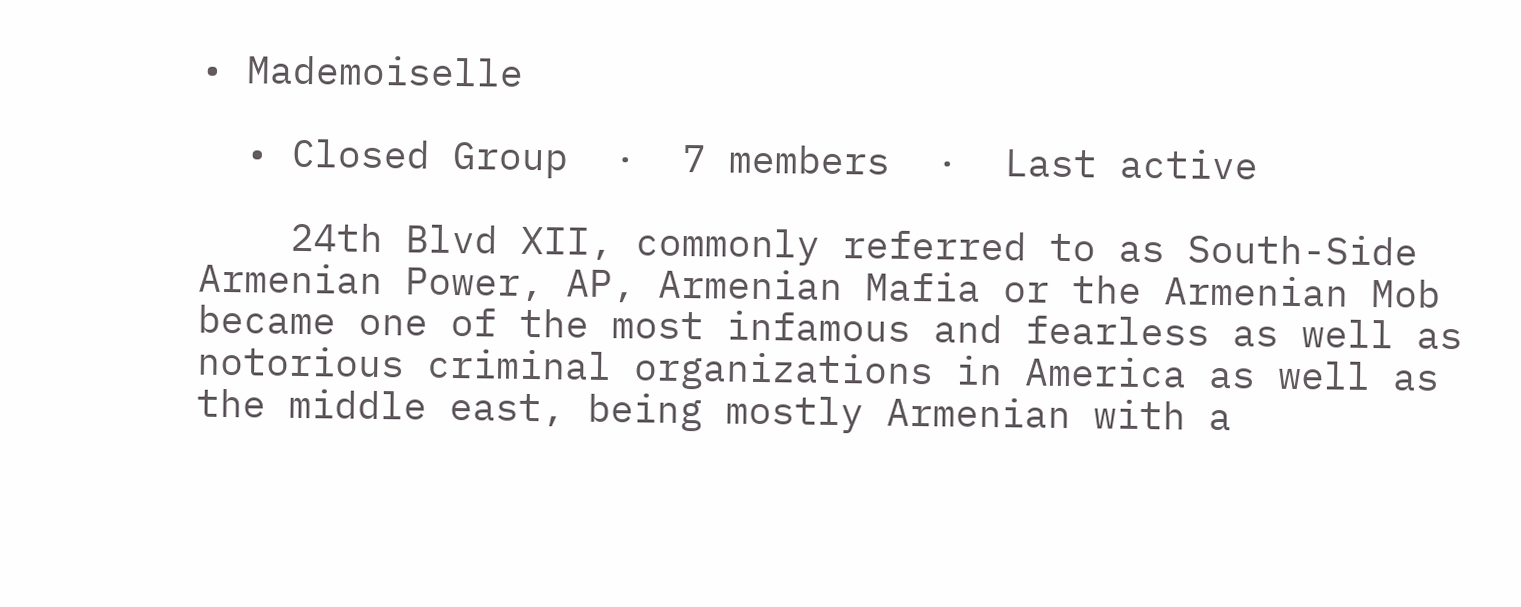• Mademoiselle

  • Closed Group  ·  7 members  ·  Last active

    24th Blvd XII, commonly referred to as South-Side Armenian Power, AP, Armenian Mafia or the Armenian Mob became one of the most infamous and fearless as well as notorious criminal organizations in America as well as the middle east, being mostly Armenian with a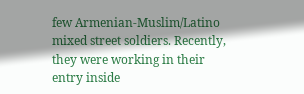few Armenian-Muslim/Latino mixed street soldiers. Recently, they were working in their entry inside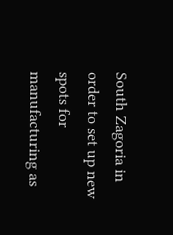South Zagoria in order to set up new spots for manufacturing as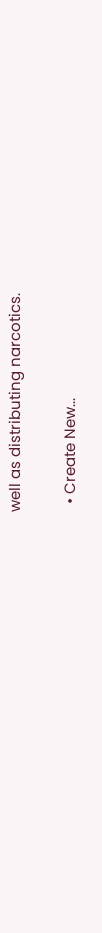well as distributing narcotics.

  • Create New...